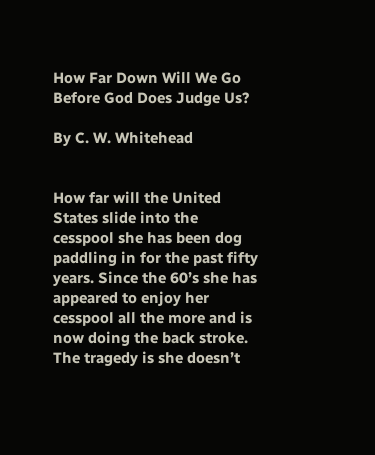How Far Down Will We Go Before God Does Judge Us?

By C. W. Whitehead


How far will the United States slide into the cesspool she has been dog paddling in for the past fifty years. Since the 60’s she has appeared to enjoy her cesspool all the more and is now doing the back stroke. The tragedy is she doesn’t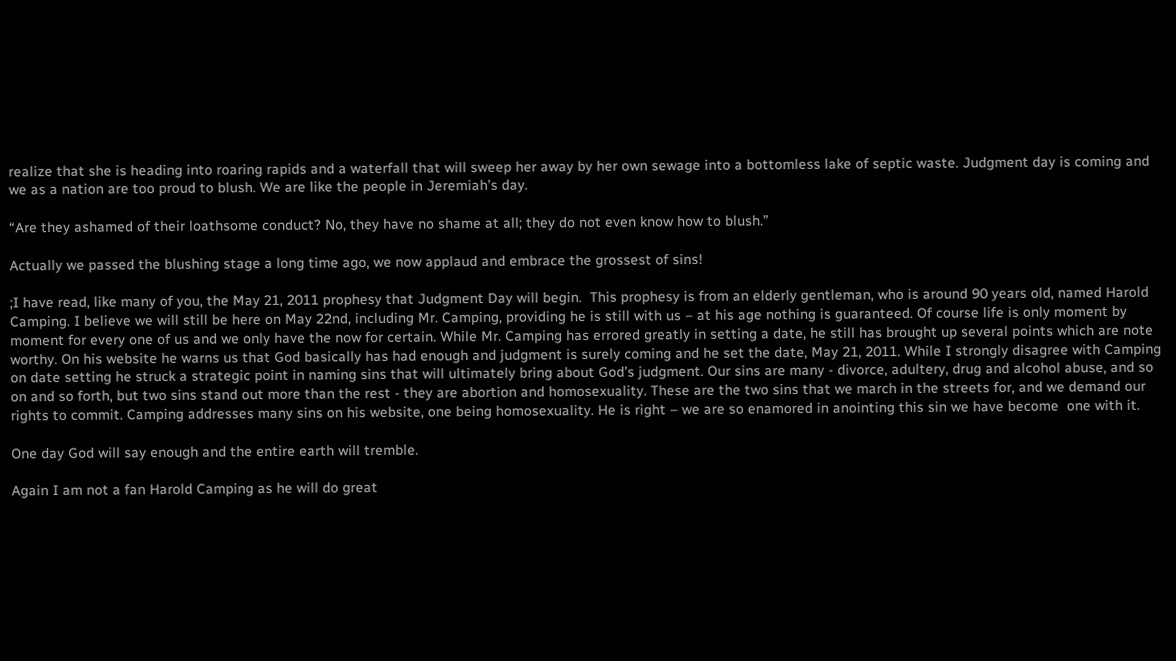realize that she is heading into roaring rapids and a waterfall that will sweep her away by her own sewage into a bottomless lake of septic waste. Judgment day is coming and we as a nation are too proud to blush. We are like the people in Jeremiah’s day.

“Are they ashamed of their loathsome conduct? No, they have no shame at all; they do not even know how to blush.”

Actually we passed the blushing stage a long time ago, we now applaud and embrace the grossest of sins!

;I have read, like many of you, the May 21, 2011 prophesy that Judgment Day will begin.  This prophesy is from an elderly gentleman, who is around 90 years old, named Harold Camping. I believe we will still be here on May 22nd, including Mr. Camping, providing he is still with us – at his age nothing is guaranteed. Of course life is only moment by moment for every one of us and we only have the now for certain. While Mr. Camping has errored greatly in setting a date, he still has brought up several points which are note worthy. On his website he warns us that God basically has had enough and judgment is surely coming and he set the date, May 21, 2011. While I strongly disagree with Camping on date setting he struck a strategic point in naming sins that will ultimately bring about God’s judgment. Our sins are many - divorce, adultery, drug and alcohol abuse, and so on and so forth, but two sins stand out more than the rest - they are abortion and homosexuality. These are the two sins that we march in the streets for, and we demand our rights to commit. Camping addresses many sins on his website, one being homosexuality. He is right – we are so enamored in anointing this sin we have become  one with it.

One day God will say enough and the entire earth will tremble.

Again I am not a fan Harold Camping as he will do great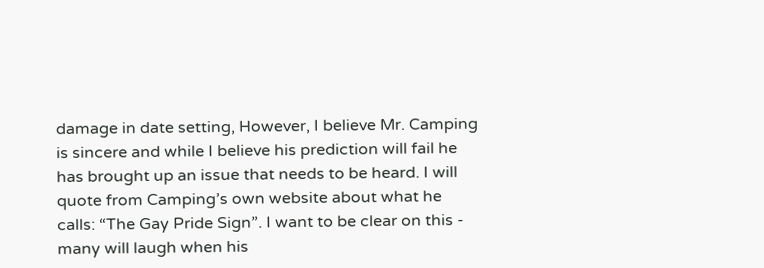damage in date setting, However, I believe Mr. Camping is sincere and while I believe his prediction will fail he has brought up an issue that needs to be heard. I will quote from Camping’s own website about what he calls: “The Gay Pride Sign”. I want to be clear on this - many will laugh when his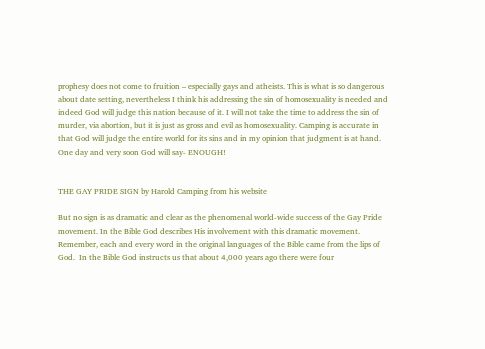prophesy does not come to fruition – especially gays and atheists. This is what is so dangerous about date setting, nevertheless I think his addressing the sin of homosexuality is needed and indeed God will judge this nation because of it. I will not take the time to address the sin of murder, via abortion, but it is just as gross and evil as homosexuality. Camping is accurate in that God will judge the entire world for its sins and in my opinion that judgment is at hand. One day and very soon God will say- ENOUGH!


THE GAY PRIDE SIGN by Harold Camping from his website

But no sign is as dramatic and clear as the phenomenal world-wide success of the Gay Pride movement. In the Bible God describes His involvement with this dramatic movement. Remember, each and every word in the original languages of the Bible came from the lips of God.  In the Bible God instructs us that about 4,000 years ago there were four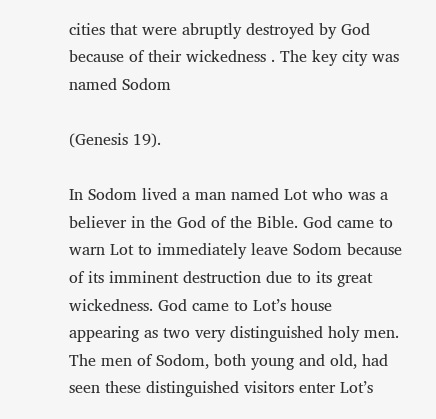cities that were abruptly destroyed by God because of their wickedness . The key city was named Sodom

(Genesis 19).

In Sodom lived a man named Lot who was a believer in the God of the Bible. God came to warn Lot to immediately leave Sodom because of its imminent destruction due to its great wickedness. God came to Lot’s house appearing as two very distinguished holy men.  The men of Sodom, both young and old, had seen these distinguished visitors enter Lot’s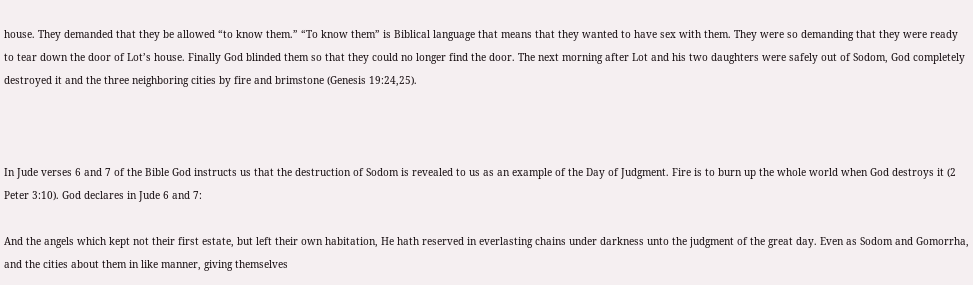house. They demanded that they be allowed “to know them.” “To know them” is Biblical language that means that they wanted to have sex with them. They were so demanding that they were ready to tear down the door of Lot’s house. Finally God blinded them so that they could no longer find the door. The next morning after Lot and his two daughters were safely out of Sodom, God completely destroyed it and the three neighboring cities by fire and brimstone (Genesis 19:24,25).



In Jude verses 6 and 7 of the Bible God instructs us that the destruction of Sodom is revealed to us as an example of the Day of Judgment. Fire is to burn up the whole world when God destroys it (2 Peter 3:10). God declares in Jude 6 and 7:

And the angels which kept not their first estate, but left their own habitation, He hath reserved in everlasting chains under darkness unto the judgment of the great day. Even as Sodom and Gomorrha, and the cities about them in like manner, giving themselves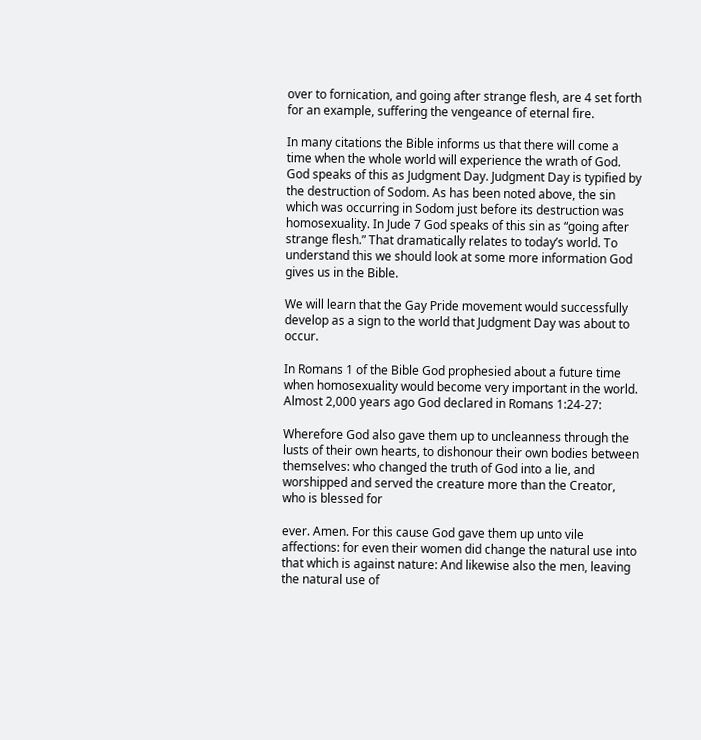over to fornication, and going after strange flesh, are 4 set forth for an example, suffering the vengeance of eternal fire.

In many citations the Bible informs us that there will come a time when the whole world will experience the wrath of God. God speaks of this as Judgment Day. Judgment Day is typified by the destruction of Sodom. As has been noted above, the sin which was occurring in Sodom just before its destruction was homosexuality. In Jude 7 God speaks of this sin as “going after strange flesh.” That dramatically relates to today’s world. To understand this we should look at some more information God gives us in the Bible.

We will learn that the Gay Pride movement would successfully develop as a sign to the world that Judgment Day was about to occur.

In Romans 1 of the Bible God prophesied about a future time when homosexuality would become very important in the world. Almost 2,000 years ago God declared in Romans 1:24-27:

Wherefore God also gave them up to uncleanness through the lusts of their own hearts, to dishonour their own bodies between themselves: who changed the truth of God into a lie, and worshipped and served the creature more than the Creator, who is blessed for

ever. Amen. For this cause God gave them up unto vile affections: for even their women did change the natural use into that which is against nature: And likewise also the men, leaving the natural use of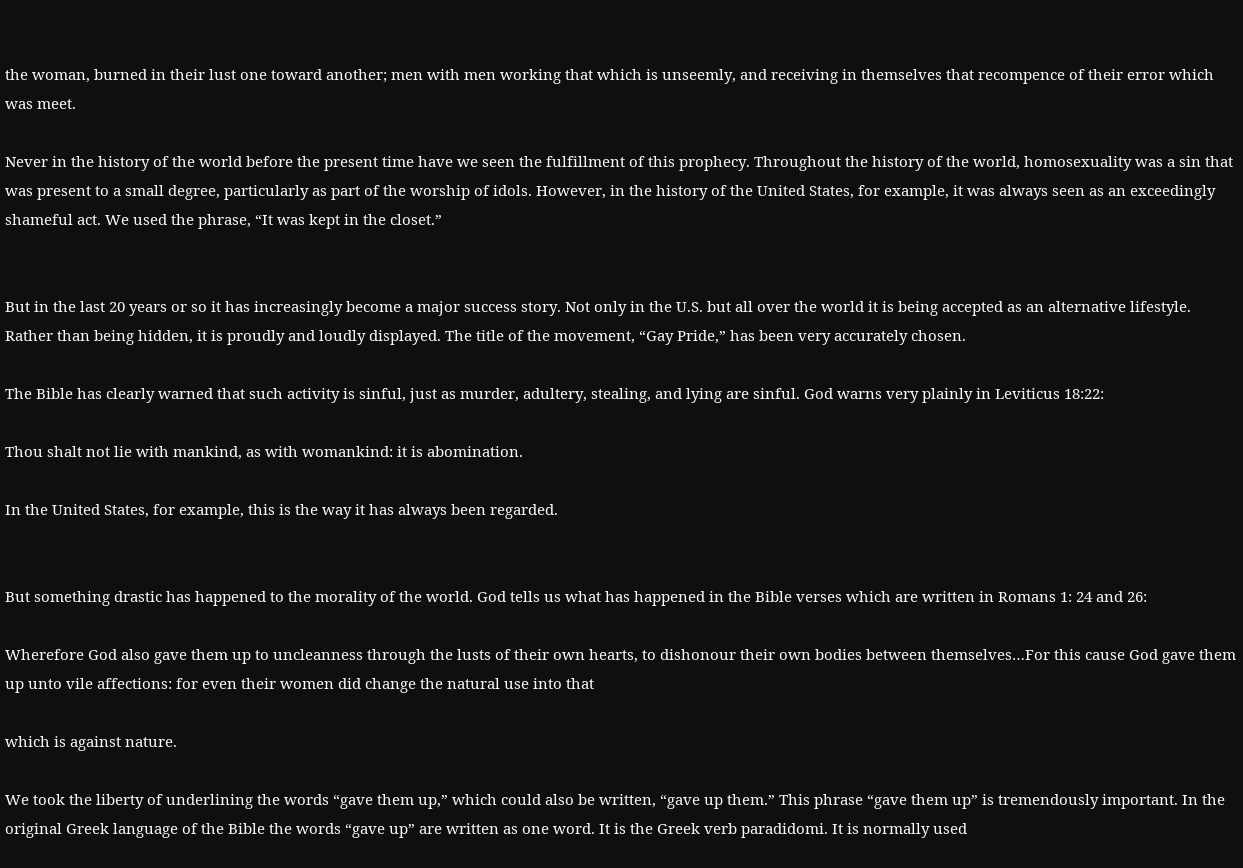the woman, burned in their lust one toward another; men with men working that which is unseemly, and receiving in themselves that recompence of their error which was meet.

Never in the history of the world before the present time have we seen the fulfillment of this prophecy. Throughout the history of the world, homosexuality was a sin that was present to a small degree, particularly as part of the worship of idols. However, in the history of the United States, for example, it was always seen as an exceedingly shameful act. We used the phrase, “It was kept in the closet.”


But in the last 20 years or so it has increasingly become a major success story. Not only in the U.S. but all over the world it is being accepted as an alternative lifestyle. Rather than being hidden, it is proudly and loudly displayed. The title of the movement, “Gay Pride,” has been very accurately chosen.

The Bible has clearly warned that such activity is sinful, just as murder, adultery, stealing, and lying are sinful. God warns very plainly in Leviticus 18:22:

Thou shalt not lie with mankind, as with womankind: it is abomination.

In the United States, for example, this is the way it has always been regarded.


But something drastic has happened to the morality of the world. God tells us what has happened in the Bible verses which are written in Romans 1: 24 and 26:

Wherefore God also gave them up to uncleanness through the lusts of their own hearts, to dishonour their own bodies between themselves…For this cause God gave them up unto vile affections: for even their women did change the natural use into that

which is against nature.

We took the liberty of underlining the words “gave them up,” which could also be written, “gave up them.” This phrase “gave them up” is tremendously important. In the original Greek language of the Bible the words “gave up” are written as one word. It is the Greek verb paradidomi. It is normally used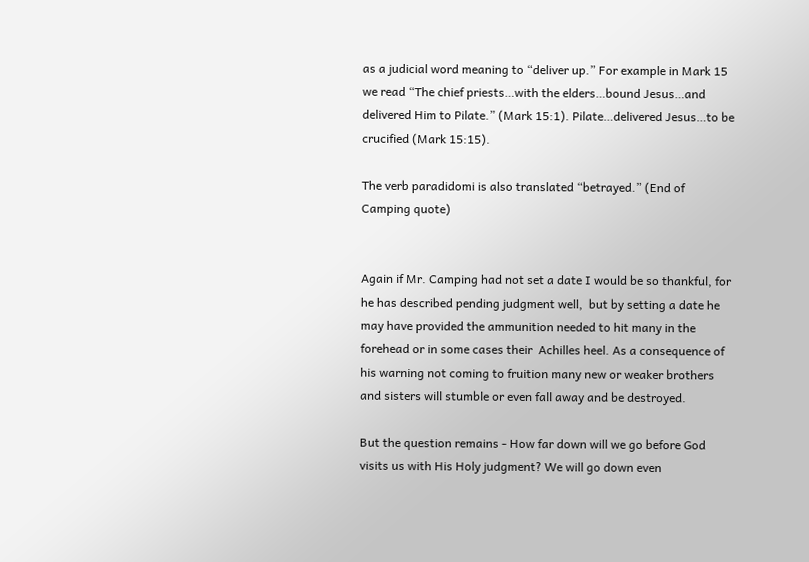as a judicial word meaning to “deliver up.” For example in Mark 15 we read “The chief priests…with the elders…bound Jesus…and delivered Him to Pilate.” (Mark 15:1). Pilate…delivered Jesus…to be crucified (Mark 15:15).

The verb paradidomi is also translated “betrayed.” (End of Camping quote)


Again if Mr. Camping had not set a date I would be so thankful, for he has described pending judgment well,  but by setting a date he may have provided the ammunition needed to hit many in the forehead or in some cases their  Achilles heel. As a consequence of his warning not coming to fruition many new or weaker brothers and sisters will stumble or even fall away and be destroyed.

But the question remains - How far down will we go before God visits us with His Holy judgment? We will go down even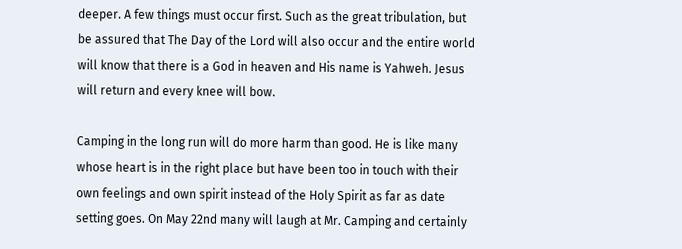deeper. A few things must occur first. Such as the great tribulation, but be assured that The Day of the Lord will also occur and the entire world will know that there is a God in heaven and His name is Yahweh. Jesus will return and every knee will bow.

Camping in the long run will do more harm than good. He is like many whose heart is in the right place but have been too in touch with their own feelings and own spirit instead of the Holy Spirit as far as date setting goes. On May 22nd many will laugh at Mr. Camping and certainly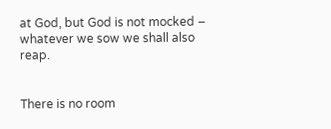at God, but God is not mocked – whatever we sow we shall also reap.


There is no room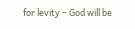for levity – God will be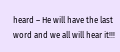heard – He will have the last word and we all will hear it!!!